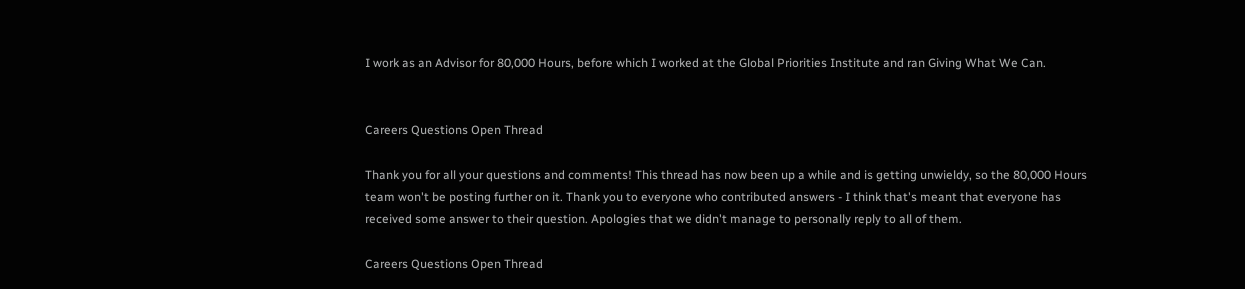I work as an Advisor for 80,000 Hours, before which I worked at the Global Priorities Institute and ran Giving What We Can.


Careers Questions Open Thread

Thank you for all your questions and comments! This thread has now been up a while and is getting unwieldy, so the 80,000 Hours team won't be posting further on it. Thank you to everyone who contributed answers - I think that's meant that everyone has received some answer to their question. Apologies that we didn't manage to personally reply to all of them.

Careers Questions Open Thread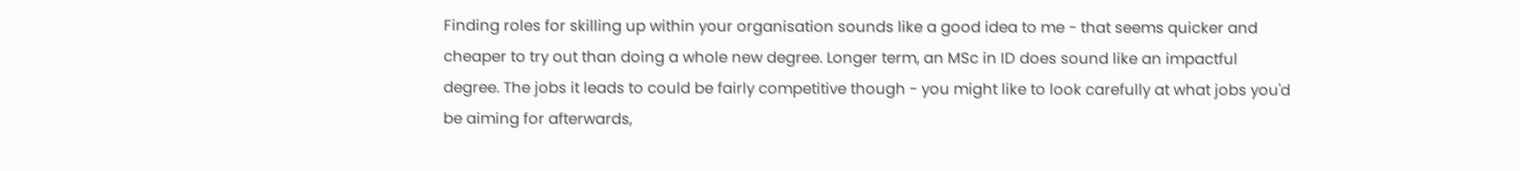Finding roles for skilling up within your organisation sounds like a good idea to me - that seems quicker and cheaper to try out than doing a whole new degree. Longer term, an MSc in ID does sound like an impactful degree. The jobs it leads to could be fairly competitive though - you might like to look carefully at what jobs you'd be aiming for afterwards,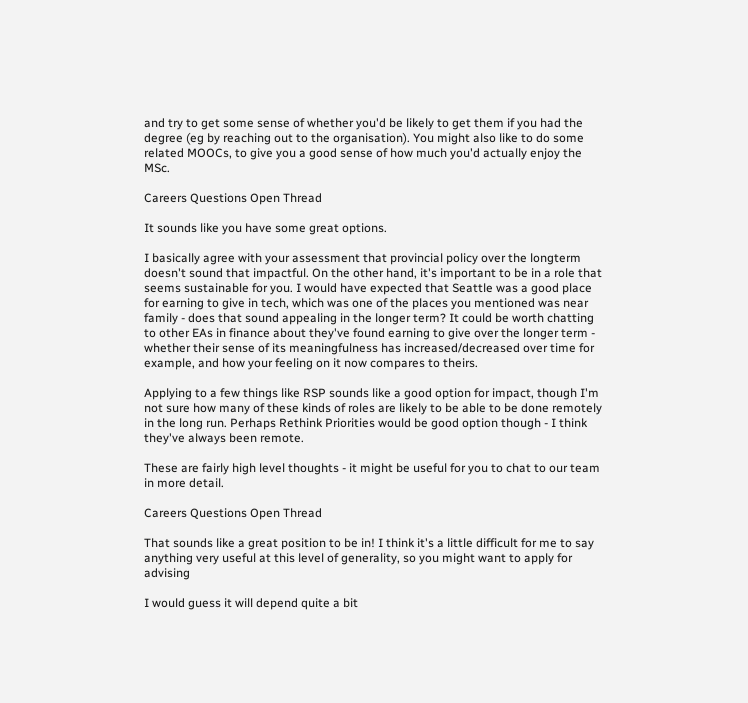and try to get some sense of whether you'd be likely to get them if you had the degree (eg by reaching out to the organisation). You might also like to do some related MOOCs, to give you a good sense of how much you'd actually enjoy the MSc.

Careers Questions Open Thread

It sounds like you have some great options.

I basically agree with your assessment that provincial policy over the longterm doesn't sound that impactful. On the other hand, it's important to be in a role that seems sustainable for you. I would have expected that Seattle was a good place for earning to give in tech, which was one of the places you mentioned was near family - does that sound appealing in the longer term? It could be worth chatting to other EAs in finance about they've found earning to give over the longer term - whether their sense of its meaningfulness has increased/decreased over time for example, and how your feeling on it now compares to theirs.

Applying to a few things like RSP sounds like a good option for impact, though I'm not sure how many of these kinds of roles are likely to be able to be done remotely in the long run. Perhaps Rethink Priorities would be good option though - I think they've always been remote.

These are fairly high level thoughts - it might be useful for you to chat to our team in more detail.

Careers Questions Open Thread

That sounds like a great position to be in! I think it's a little difficult for me to say anything very useful at this level of generality, so you might want to apply for advising

I would guess it will depend quite a bit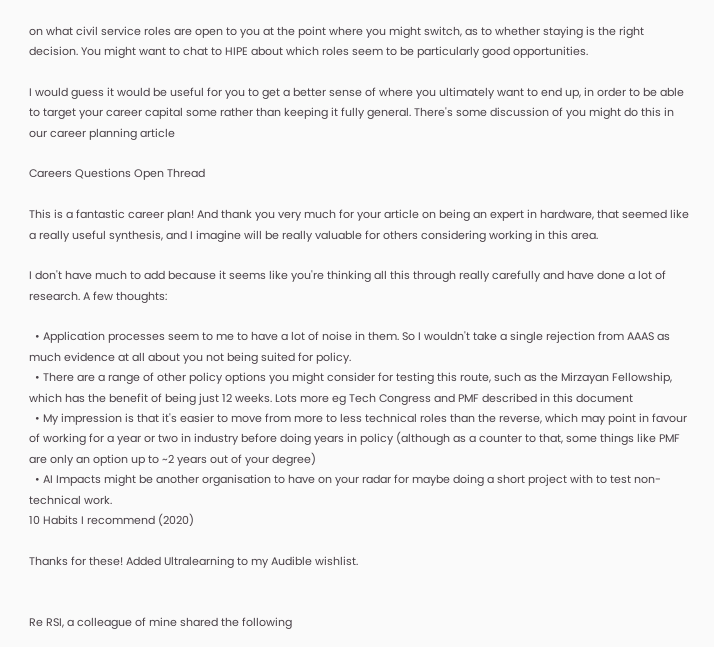on what civil service roles are open to you at the point where you might switch, as to whether staying is the right decision. You might want to chat to HIPE about which roles seem to be particularly good opportunities.

I would guess it would be useful for you to get a better sense of where you ultimately want to end up, in order to be able to target your career capital some rather than keeping it fully general. There's some discussion of you might do this in our career planning article

Careers Questions Open Thread

This is a fantastic career plan! And thank you very much for your article on being an expert in hardware, that seemed like a really useful synthesis, and I imagine will be really valuable for others considering working in this area.

I don't have much to add because it seems like you're thinking all this through really carefully and have done a lot of research. A few thoughts:

  • Application processes seem to me to have a lot of noise in them. So I wouldn't take a single rejection from AAAS as much evidence at all about you not being suited for policy.
  • There are a range of other policy options you might consider for testing this route, such as the Mirzayan Fellowship, which has the benefit of being just 12 weeks. Lots more eg Tech Congress and PMF described in this document
  • My impression is that it's easier to move from more to less technical roles than the reverse, which may point in favour of working for a year or two in industry before doing years in policy (although as a counter to that, some things like PMF are only an option up to ~2 years out of your degree)
  • AI Impacts might be another organisation to have on your radar for maybe doing a short project with to test non-technical work.
10 Habits I recommend (2020)

Thanks for these! Added Ultralearning to my Audible wishlist.


Re RSI, a colleague of mine shared the following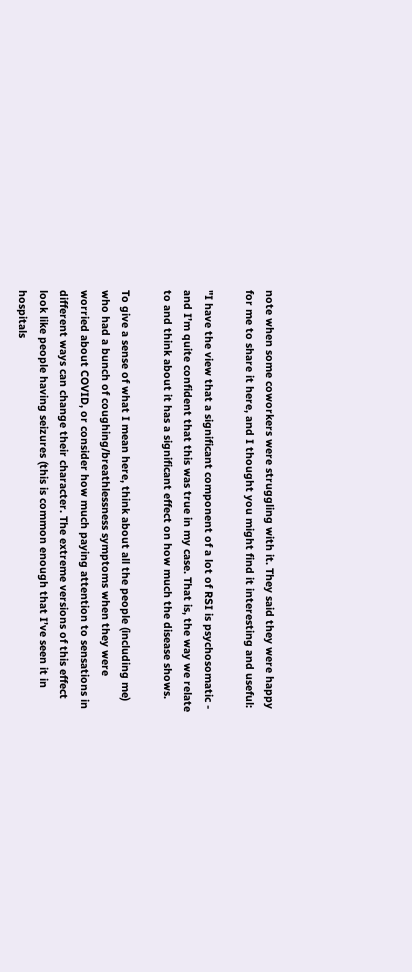note when some coworkers were struggling with it. They said they were happy for me to share it here, and I thought you might find it interesting and useful:

"I have the view that a significant component of a lot of RSI is psychosomatic - and I’m quite confident that this was true in my case. That is, the way we relate to and think about it has a significant effect on how much the disease shows.

To give a sense of what I mean here, think about all the people (including me) who had a bunch of coughing/breathlessness symptoms when they were worried about COVID, or consider how much paying attention to sensations in different ways can change their character. The extreme versions of this effect look like people having seizures (this is common enough that I’ve seen it in hospitals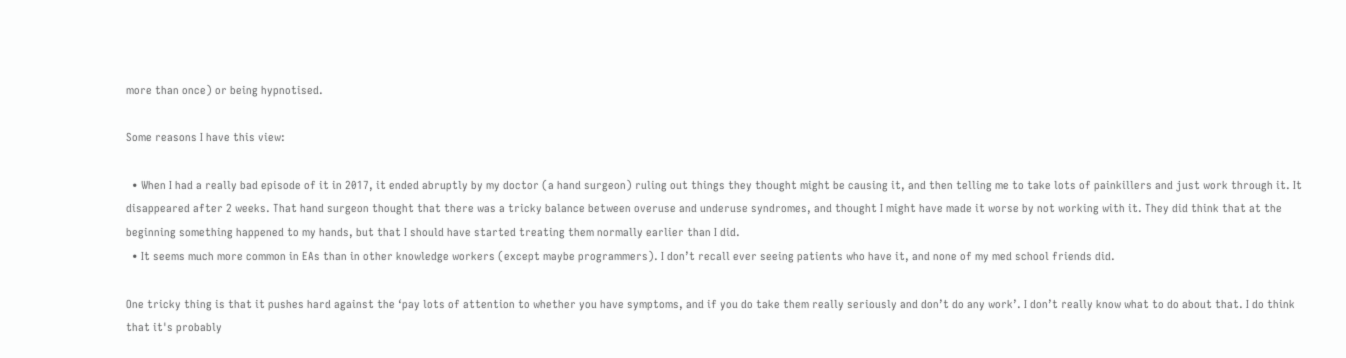more than once) or being hypnotised.

Some reasons I have this view:

  • When I had a really bad episode of it in 2017, it ended abruptly by my doctor (a hand surgeon) ruling out things they thought might be causing it, and then telling me to take lots of painkillers and just work through it. It disappeared after 2 weeks. That hand surgeon thought that there was a tricky balance between overuse and underuse syndromes, and thought I might have made it worse by not working with it. They did think that at the beginning something happened to my hands, but that I should have started treating them normally earlier than I did.
  • It seems much more common in EAs than in other knowledge workers (except maybe programmers). I don’t recall ever seeing patients who have it, and none of my med school friends did.

One tricky thing is that it pushes hard against the ‘pay lots of attention to whether you have symptoms, and if you do take them really seriously and don’t do any work’. I don’t really know what to do about that. I do think that it's probably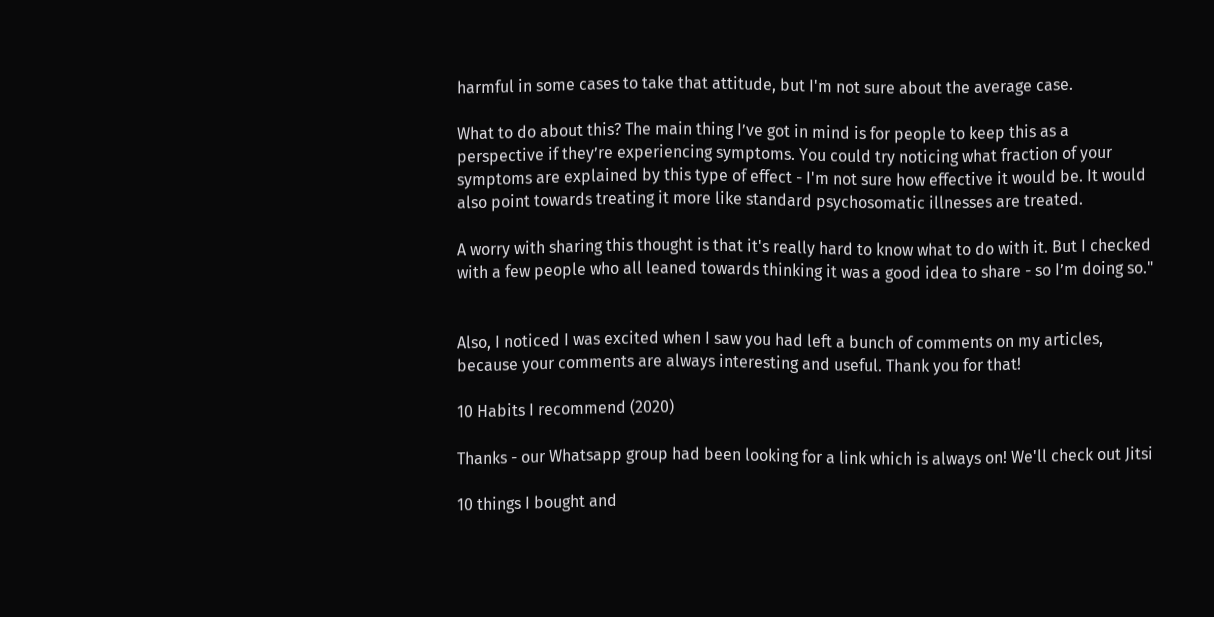harmful in some cases to take that attitude, but I'm not sure about the average case.

What to do about this? The main thing I’ve got in mind is for people to keep this as a perspective if they’re experiencing symptoms. You could try noticing what fraction of your symptoms are explained by this type of effect - I'm not sure how effective it would be. It would also point towards treating it more like standard psychosomatic illnesses are treated.

A worry with sharing this thought is that it's really hard to know what to do with it. But I checked with a few people who all leaned towards thinking it was a good idea to share - so I’m doing so."


Also, I noticed I was excited when I saw you had left a bunch of comments on my articles, because your comments are always interesting and useful. Thank you for that!

10 Habits I recommend (2020)

Thanks - our Whatsapp group had been looking for a link which is always on! We'll check out Jitsi

10 things I bought and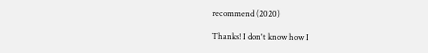recommend (2020)

Thanks! I don't know how I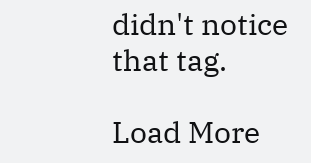didn't notice that tag.

Load More